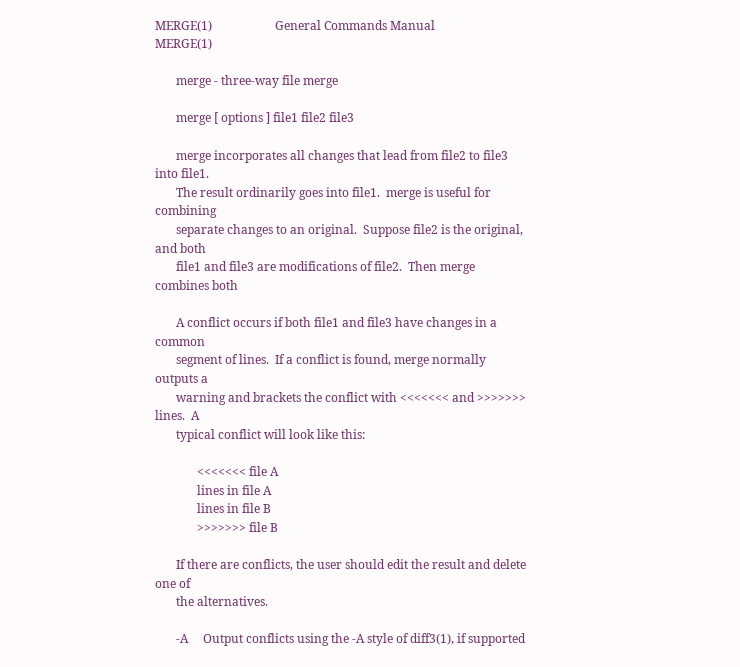MERGE(1)                     General Commands Manual                    MERGE(1)

       merge - three-way file merge

       merge [ options ] file1 file2 file3

       merge incorporates all changes that lead from file2 to file3 into file1.
       The result ordinarily goes into file1.  merge is useful for combining
       separate changes to an original.  Suppose file2 is the original, and both
       file1 and file3 are modifications of file2.  Then merge combines both

       A conflict occurs if both file1 and file3 have changes in a common
       segment of lines.  If a conflict is found, merge normally outputs a
       warning and brackets the conflict with <<<<<<< and >>>>>>> lines.  A
       typical conflict will look like this:

              <<<<<<< file A
              lines in file A
              lines in file B
              >>>>>>> file B

       If there are conflicts, the user should edit the result and delete one of
       the alternatives.

       -A     Output conflicts using the -A style of diff3(1), if supported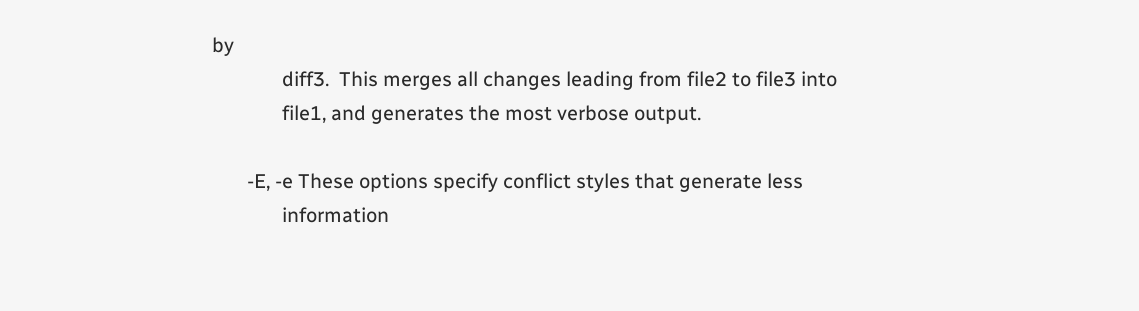by
              diff3.  This merges all changes leading from file2 to file3 into
              file1, and generates the most verbose output.

       -E, -e These options specify conflict styles that generate less
              information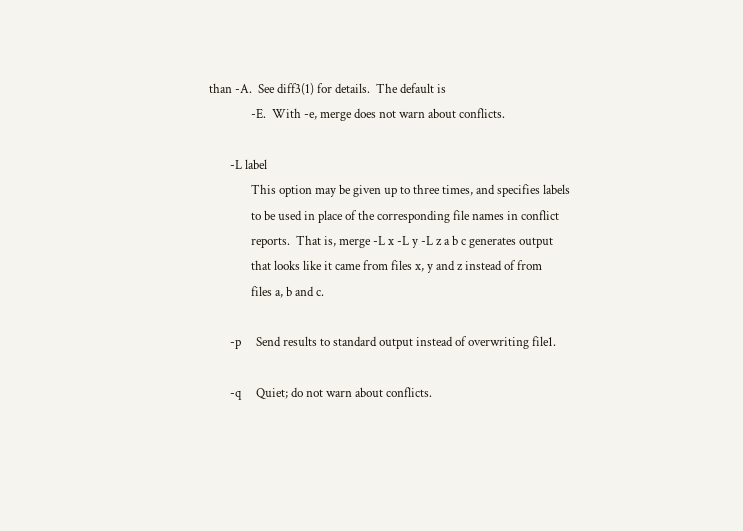than -A.  See diff3(1) for details.  The default is
              -E.  With -e, merge does not warn about conflicts.

       -L label
              This option may be given up to three times, and specifies labels
              to be used in place of the corresponding file names in conflict
              reports.  That is, merge -L x -L y -L z a b c generates output
              that looks like it came from files x, y and z instead of from
              files a, b and c.

       -p     Send results to standard output instead of overwriting file1.

       -q     Quiet; do not warn about conflicts.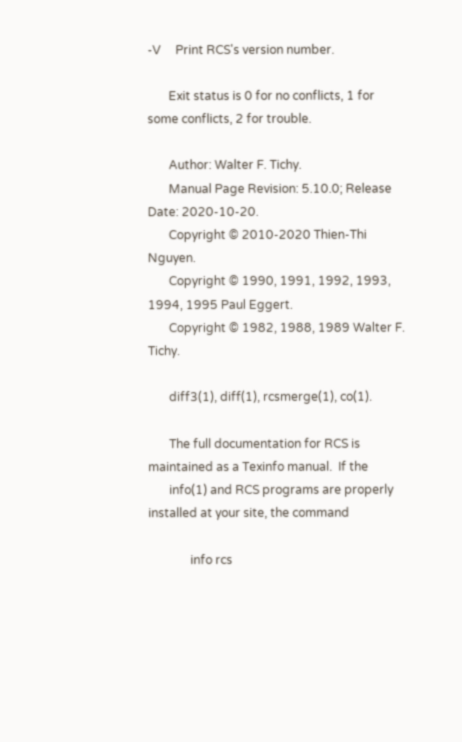-V     Print RCS's version number.

       Exit status is 0 for no conflicts, 1 for some conflicts, 2 for trouble.

       Author: Walter F. Tichy.
       Manual Page Revision: 5.10.0; Release Date: 2020-10-20.
       Copyright © 2010-2020 Thien-Thi Nguyen.
       Copyright © 1990, 1991, 1992, 1993, 1994, 1995 Paul Eggert.
       Copyright © 1982, 1988, 1989 Walter F. Tichy.

       diff3(1), diff(1), rcsmerge(1), co(1).

       The full documentation for RCS is maintained as a Texinfo manual.  If the
       info(1) and RCS programs are properly installed at your site, the command

              info rcs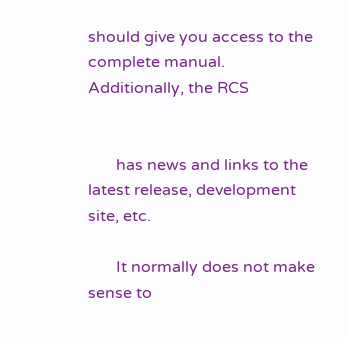should give you access to the complete manual.  Additionally, the RCS


       has news and links to the latest release, development site, etc.

       It normally does not make sense to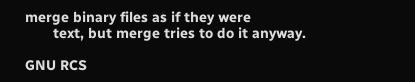merge binary files as if they were
       text, but merge tries to do it anyway.

GNU RCS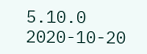5.10.0                     2020-10-20